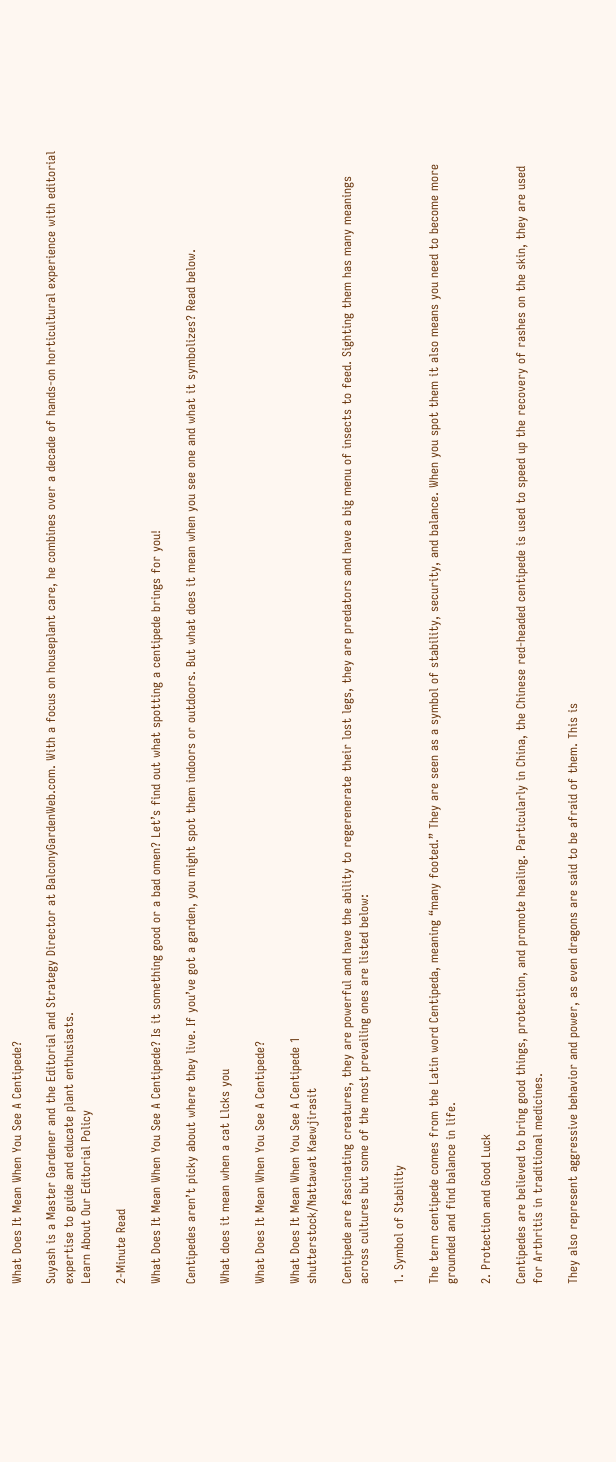What Does It Mean When You See A Centipede?

Suyash is a Master Gardener and the Editorial and Strategy Director at BalconyGardenWeb.com. With a focus on houseplant care, he combines over a decade of hands-on horticultural experience with editorial expertise to guide and educate plant enthusiasts.
Learn About Our Editorial Policy

2-Minute Read

What Does It Mean When You See A Centipede? Is it something good or a bad omen? Let’s find out what spotting a centipede brings for you!

Centipedes aren’t picky about where they live. If you’ve got a garden, you might spot them indoors or outdoors. But what does it mean when you see one and what it symbolizes? Read below.

What does it mean when a cat Llcks you

What Does It Mean When You See A Centipede?

What Does It Mean When You See A Centipede 1
shutterstock/Nattawat Kaewjirasit

Centipede are fascinating creatures, they are powerful and have the ability to regerenerate their lost legs, they are predators and have a big menu of insects to feed. Sighting them has many meanings across cultures but some of the most prevailing ones are listed below:

1. Symbol of Stability

The term centipede comes from the Latin word Centipeda, meaning “many footed.” They are seen as a symbol of stability, security, and balance. When you spot them it also means you need to become more grounded and find balance in life.

2. Protection and Good Luck

Centipedes are believed to bring good things, protection, and promote healing. Particularly in China, the Chinese red-headed centipede is used to speed up the recovery of rashes on the skin, they are used for Arthritis in traditional medicines.

They also represent aggressive behavior and power, as even dragons are said to be afraid of them. This is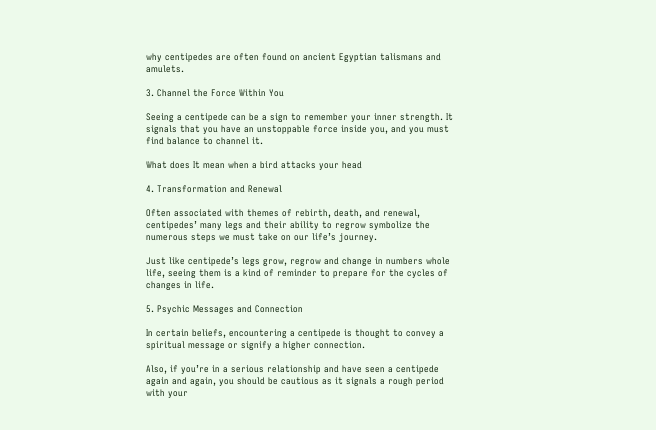why centipedes are often found on ancient Egyptian talismans and amulets.

3. Channel the Force Within You

Seeing a centipede can be a sign to remember your inner strength. It signals that you have an unstoppable force inside you, and you must find balance to channel it.

What does It mean when a bird attacks your head

4. Transformation and Renewal

Often associated with themes of rebirth, death, and renewal, centipedes’ many legs and their ability to regrow symbolize the numerous steps we must take on our life’s journey.

Just like centipede’s legs grow, regrow and change in numbers whole life, seeing them is a kind of reminder to prepare for the cycles of changes in life.

5. Psychic Messages and Connection

In certain beliefs, encountering a centipede is thought to convey a spiritual message or signify a higher connection.

Also, if you’re in a serious relationship and have seen a centipede again and again, you should be cautious as it signals a rough period with your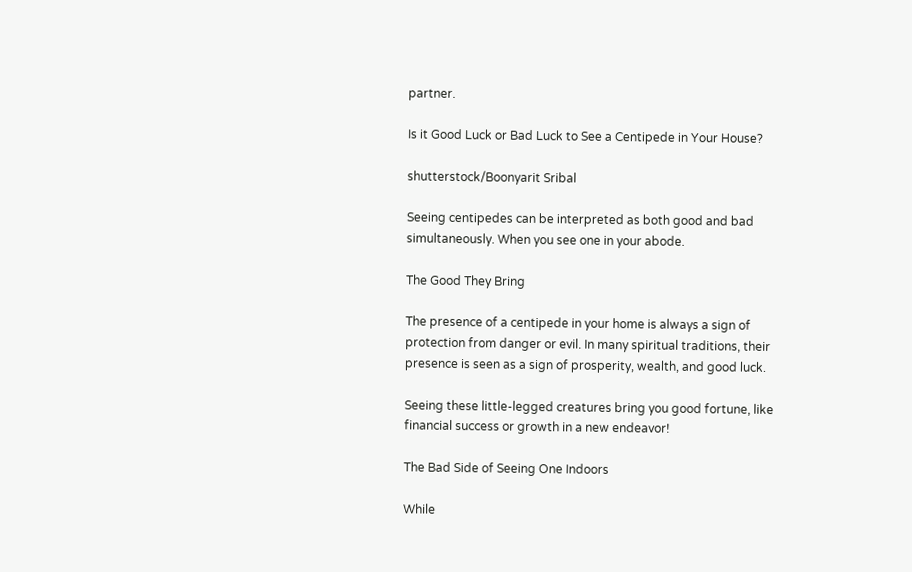partner.

Is it Good Luck or Bad Luck to See a Centipede in Your House?

shutterstock/Boonyarit Sribal

Seeing centipedes can be interpreted as both good and bad simultaneously. When you see one in your abode.

The Good They Bring

The presence of a centipede in your home is always a sign of protection from danger or evil. In many spiritual traditions, their presence is seen as a sign of prosperity, wealth, and good luck.

Seeing these little-legged creatures bring you good fortune, like financial success or growth in a new endeavor!

The Bad Side of Seeing One Indoors

While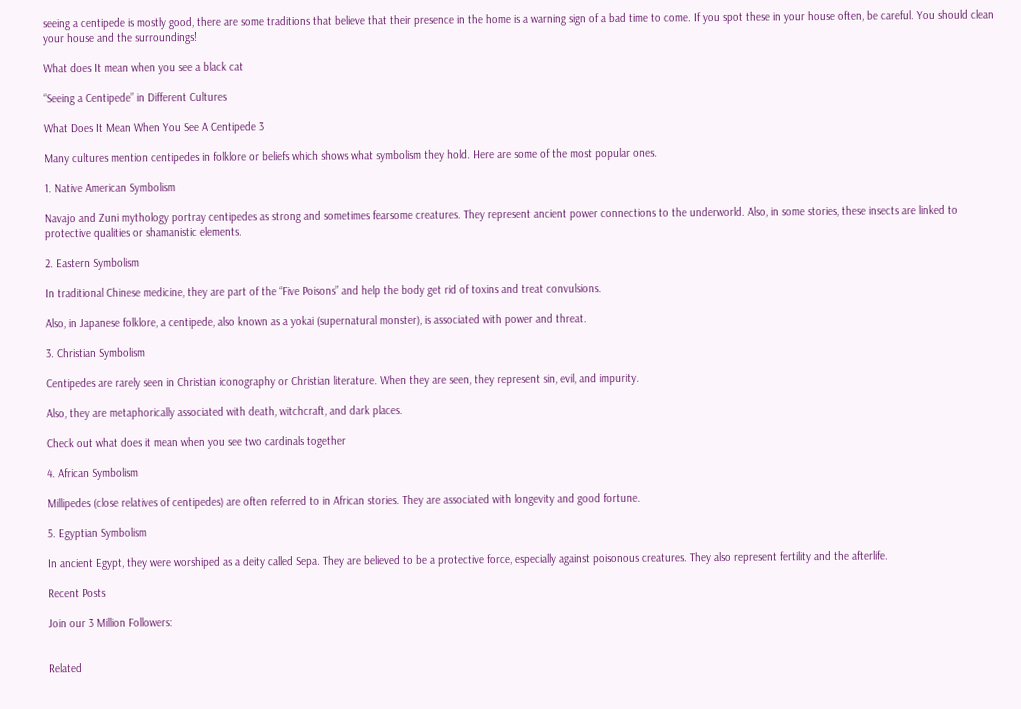seeing a centipede is mostly good, there are some traditions that believe that their presence in the home is a warning sign of a bad time to come. If you spot these in your house often, be careful. You should clean your house and the surroundings!

What does It mean when you see a black cat

“Seeing a Centipede” in Different Cultures

What Does It Mean When You See A Centipede 3

Many cultures mention centipedes in folklore or beliefs which shows what symbolism they hold. Here are some of the most popular ones.

1. Native American Symbolism

Navajo and Zuni mythology portray centipedes as strong and sometimes fearsome creatures. They represent ancient power connections to the underworld. Also, in some stories, these insects are linked to protective qualities or shamanistic elements.

2. Eastern Symbolism

In traditional Chinese medicine, they are part of the “Five Poisons” and help the body get rid of toxins and treat convulsions.

Also, in Japanese folklore, a centipede, also known as a yokai (supernatural monster), is associated with power and threat.

3. Christian Symbolism

Centipedes are rarely seen in Christian iconography or Christian literature. When they are seen, they represent sin, evil, and impurity.

Also, they are metaphorically associated with death, witchcraft, and dark places.

Check out what does it mean when you see two cardinals together

4. African Symbolism

Millipedes (close relatives of centipedes) are often referred to in African stories. They are associated with longevity and good fortune.

5. Egyptian Symbolism

In ancient Egypt, they were worshiped as a deity called Sepa. They are believed to be a protective force, especially against poisonous creatures. They also represent fertility and the afterlife.

Recent Posts

Join our 3 Million Followers:


Related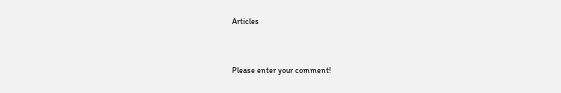Articles


Please enter your comment!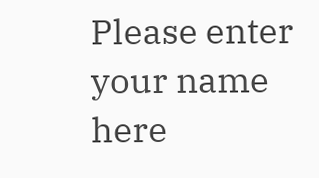Please enter your name here